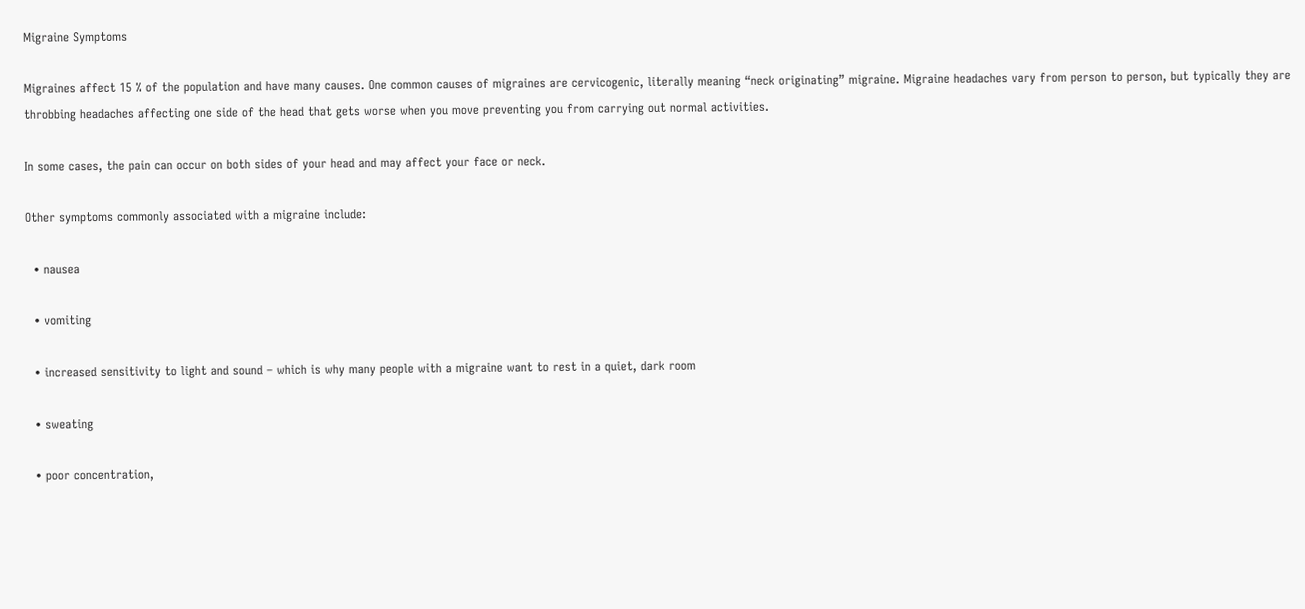Migraine Symptoms

Migraines affect 15 % of the population and have many causes. One common causes of migraines are cervicogenic, literally meaning “neck originating” migraine. Migraine headaches vary from person to person, but typically they are throbbing headaches affecting one side of the head that gets worse when you move preventing you from carrying out normal activities.

In some cases, the pain can occur on both sides of your head and may affect your face or neck.

Other symptoms commonly associated with a migraine include:

  • nausea

  • vomiting

  • increased sensitivity to light and sound – which is why many people with a migraine want to rest in a quiet, dark room

  • sweating

  • poor concentration,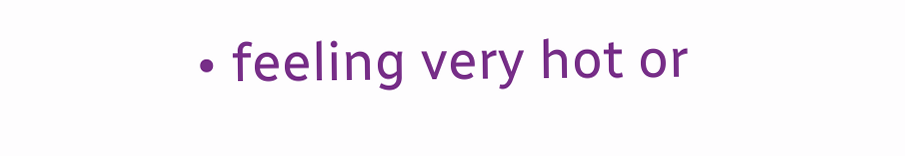• feeling very hot or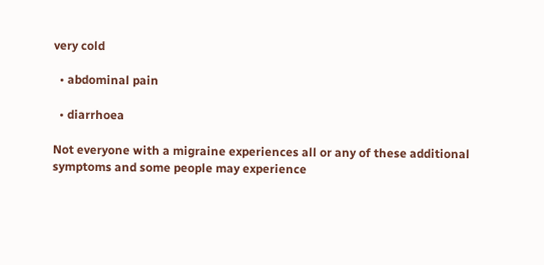very cold

  • abdominal pain

  • diarrhoea

Not everyone with a migraine experiences all or any of these additional symptoms and some people may experience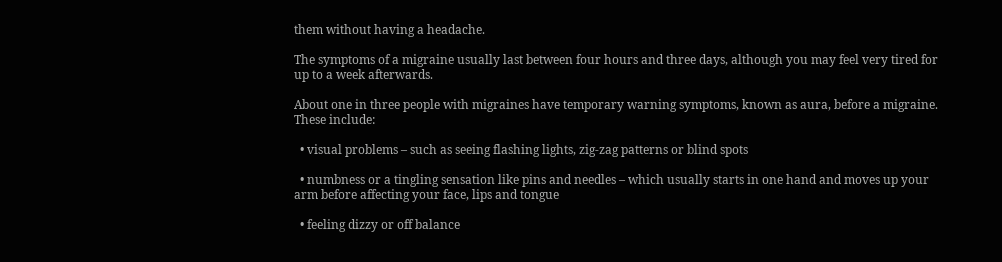them without having a headache.

The symptoms of a migraine usually last between four hours and three days, although you may feel very tired for up to a week afterwards.

About one in three people with migraines have temporary warning symptoms, known as aura, before a migraine. These include:

  • visual problems – such as seeing flashing lights, zig-zag patterns or blind spots

  • numbness or a tingling sensation like pins and needles – which usually starts in one hand and moves up your arm before affecting your face, lips and tongue

  • feeling dizzy or off balance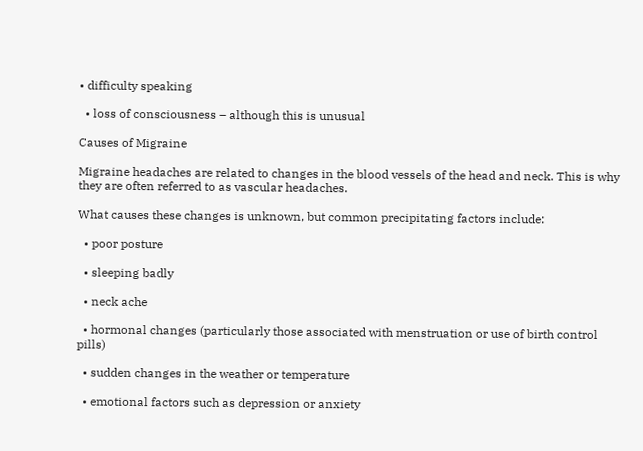• difficulty speaking

  • loss of consciousness – although this is unusual

Causes of Migraine

Migraine headaches are related to changes in the blood vessels of the head and neck. This is why they are often referred to as vascular headaches.

What causes these changes is unknown, but common precipitating factors include:

  • poor posture

  • sleeping badly

  • neck ache

  • hormonal changes (particularly those associated with menstruation or use of birth control pills)

  • sudden changes in the weather or temperature

  • emotional factors such as depression or anxiety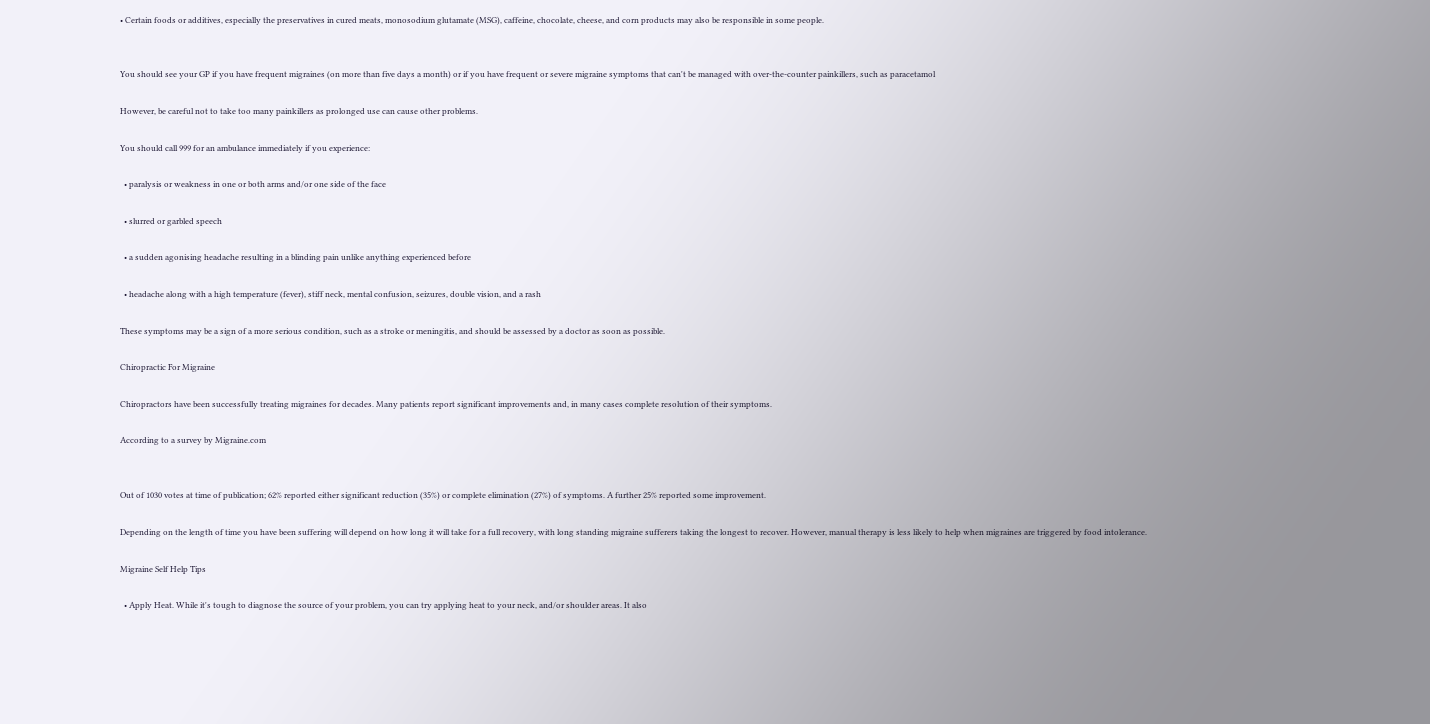• Certain foods or additives, especially the preservatives in cured meats, monosodium glutamate (MSG), caffeine, chocolate, cheese, and corn products may also be responsible in some people.


You should see your GP if you have frequent migraines (on more than five days a month) or if you have frequent or severe migraine symptoms that can't be managed with over-the-counter painkillers, such as paracetamol

However, be careful not to take too many painkillers as prolonged use can cause other problems.

You should call 999 for an ambulance immediately if you experience:

  • paralysis or weakness in one or both arms and/or one side of the face

  • slurred or garbled speech

  • a sudden agonising headache resulting in a blinding pain unlike anything experienced before

  • headache along with a high temperature (fever), stiff neck, mental confusion, seizures, double vision, and a rash

These symptoms may be a sign of a more serious condition, such as a stroke or meningitis, and should be assessed by a doctor as soon as possible.

Chiropractic For Migraine

Chiropractors have been successfully treating migraines for decades. Many patients report significant improvements and, in many cases complete resolution of their symptoms.

According to a survey by Migraine.com


Out of 1030 votes at time of publication; 62% reported either significant reduction (35%) or complete elimination (27%) of symptoms. A further 25% reported some improvement.

Depending on the length of time you have been suffering will depend on how long it will take for a full recovery, with long standing migraine sufferers taking the longest to recover. However, manual therapy is less likely to help when migraines are triggered by food intolerance.

Migraine Self Help Tips

  • Apply Heat. While it's tough to diagnose the source of your problem, you can try applying heat to your neck, and/or shoulder areas. It also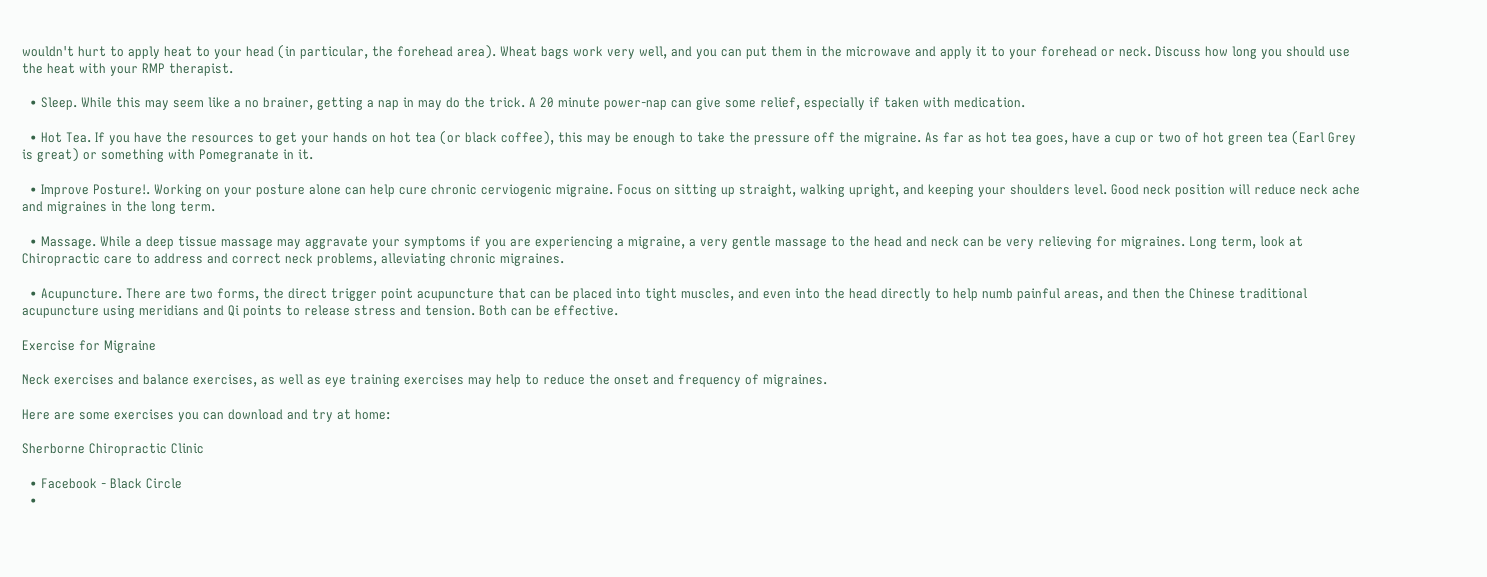wouldn't hurt to apply heat to your head (in particular, the forehead area). Wheat bags work very well, and you can put them in the microwave and apply it to your forehead or neck. Discuss how long you should use the heat with your RMP therapist.

  • Sleep. While this may seem like a no brainer, getting a nap in may do the trick. A 20 minute power-nap can give some relief, especially if taken with medication.

  • Hot Tea. If you have the resources to get your hands on hot tea (or black coffee), this may be enough to take the pressure off the migraine. As far as hot tea goes, have a cup or two of hot green tea (Earl Grey is great) or something with Pomegranate in it.

  • Improve Posture!. Working on your posture alone can help cure chronic cerviogenic migraine. Focus on sitting up straight, walking upright, and keeping your shoulders level. Good neck position will reduce neck ache and migraines in the long term.

  • Massage. While a deep tissue massage may aggravate your symptoms if you are experiencing a migraine, a very gentle massage to the head and neck can be very relieving for migraines. Long term, look at Chiropractic care to address and correct neck problems, alleviating chronic migraines.

  • Acupuncture. There are two forms, the direct trigger point acupuncture that can be placed into tight muscles, and even into the head directly to help numb painful areas, and then the Chinese traditional acupuncture using meridians and Qi points to release stress and tension. Both can be effective.

Exercise for Migraine

Neck exercises and balance exercises, as well as eye training exercises may help to reduce the onset and frequency of migraines.

Here are some exercises you can download and try at home:

Sherborne Chiropractic Clinic

  • Facebook - Black Circle
  •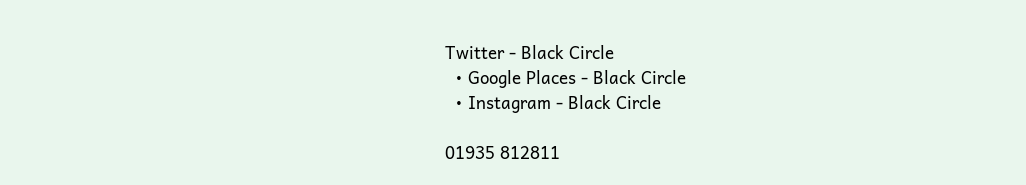Twitter - Black Circle
  • Google Places - Black Circle
  • Instagram - Black Circle

01935 812811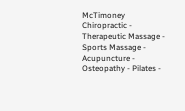McTimoney Chiropractic - Therapeutic Massage - Sports Massage - Acupuncture - Osteopathy - Pilates -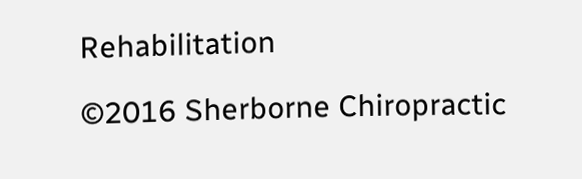Rehabilitation

©2016 Sherborne Chiropractic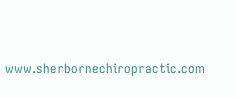www.sherbornechiropractic.com